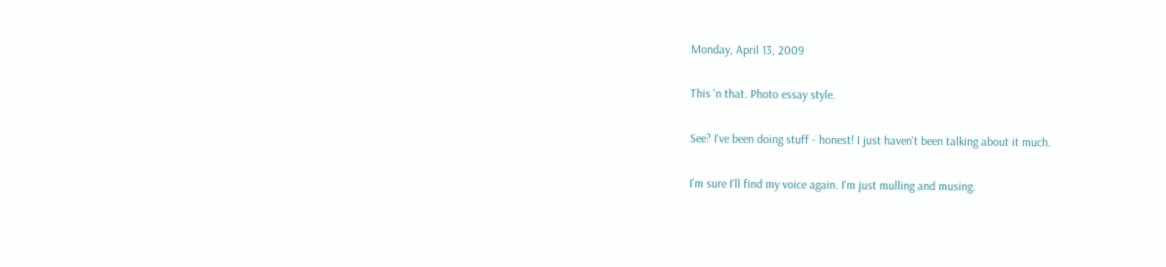Monday, April 13, 2009

This 'n that. Photo essay style.

See? I've been doing stuff - honest! I just haven't been talking about it much.

I'm sure I'll find my voice again. I'm just mulling and musing.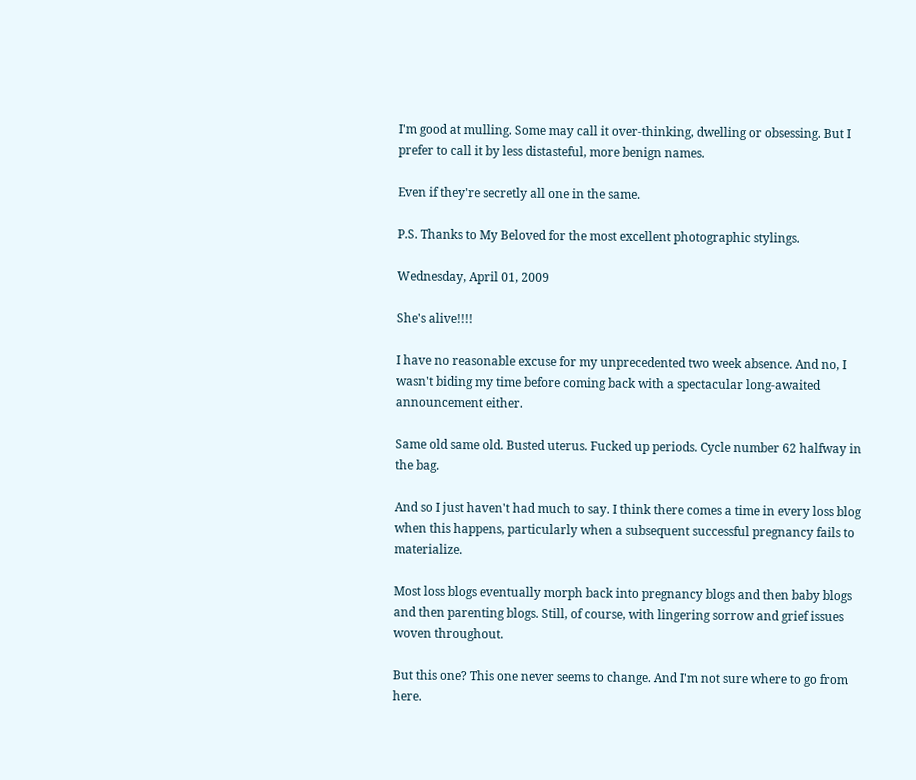I'm good at mulling. Some may call it over-thinking, dwelling or obsessing. But I prefer to call it by less distasteful, more benign names.

Even if they're secretly all one in the same.

P.S. Thanks to My Beloved for the most excellent photographic stylings.

Wednesday, April 01, 2009

She's alive!!!!

I have no reasonable excuse for my unprecedented two week absence. And no, I wasn't biding my time before coming back with a spectacular long-awaited announcement either.

Same old same old. Busted uterus. Fucked up periods. Cycle number 62 halfway in the bag.

And so I just haven't had much to say. I think there comes a time in every loss blog when this happens, particularly when a subsequent successful pregnancy fails to materialize.

Most loss blogs eventually morph back into pregnancy blogs and then baby blogs and then parenting blogs. Still, of course, with lingering sorrow and grief issues woven throughout.

But this one? This one never seems to change. And I'm not sure where to go from here.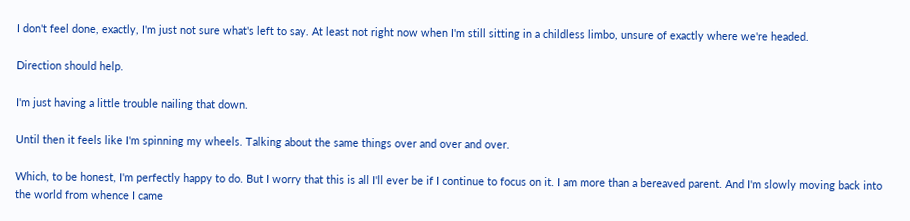I don't feel done, exactly, I'm just not sure what's left to say. At least not right now when I'm still sitting in a childless limbo, unsure of exactly where we're headed.

Direction should help.

I'm just having a little trouble nailing that down.

Until then it feels like I'm spinning my wheels. Talking about the same things over and over and over.

Which, to be honest, I'm perfectly happy to do. But I worry that this is all I'll ever be if I continue to focus on it. I am more than a bereaved parent. And I'm slowly moving back into the world from whence I came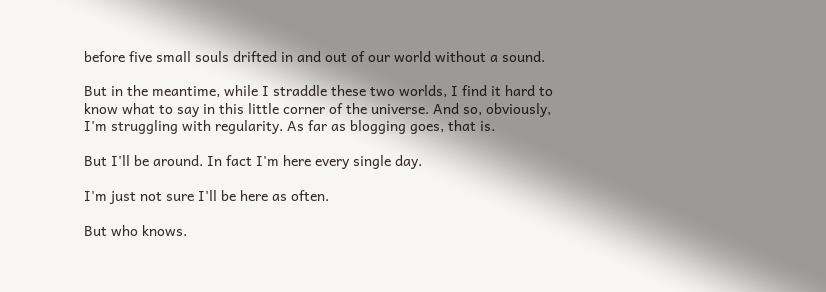before five small souls drifted in and out of our world without a sound.

But in the meantime, while I straddle these two worlds, I find it hard to know what to say in this little corner of the universe. And so, obviously, I'm struggling with regularity. As far as blogging goes, that is.

But I'll be around. In fact I'm here every single day.

I'm just not sure I'll be here as often.

But who knows.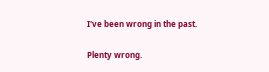I've been wrong in the past.

Plenty wrong.